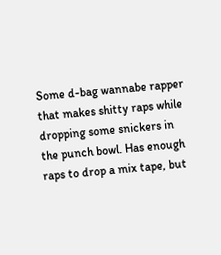Some d-bag wannabe rapper that makes shitty raps while dropping some snickers in the punch bowl. Has enough raps to drop a mix tape, but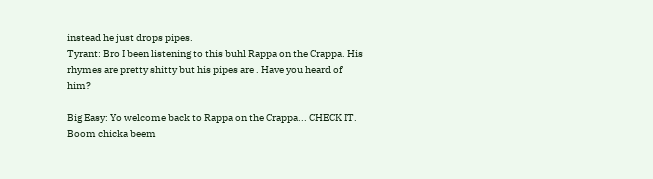instead he just drops pipes.
Tyrant: Bro I been listening to this buhl Rappa on the Crappa. His rhymes are pretty shitty but his pipes are . Have you heard of him?

Big Easy: Yo welcome back to Rappa on the Crappa... CHECK IT. Boom chicka beem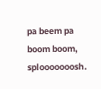pa beem pa boom boom, splooooooosh.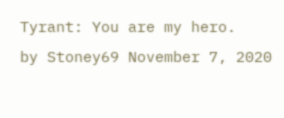Tyrant: You are my hero.
by Stoney69 November 7, 2020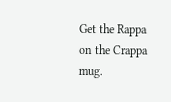Get the Rappa on the Crappa mug.